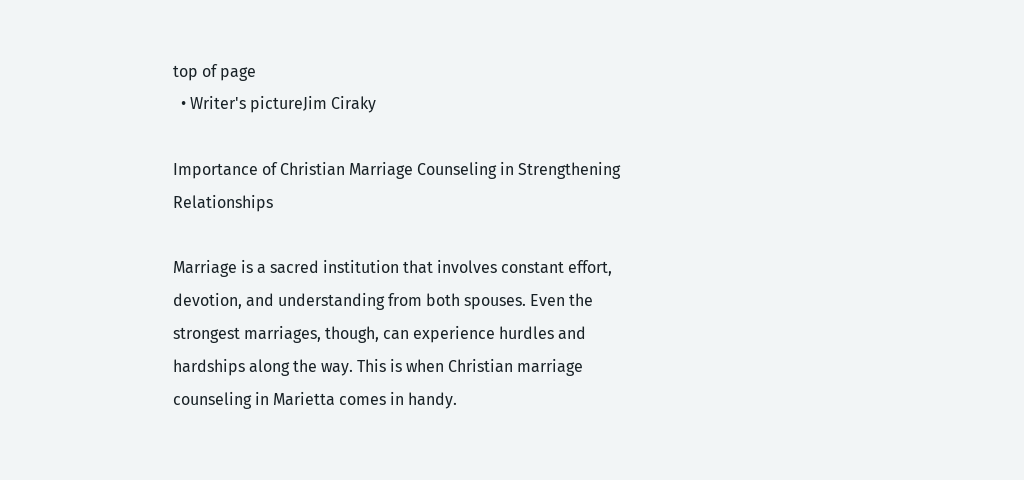top of page
  • Writer's pictureJim Ciraky

Importance of Christian Marriage Counseling in Strengthening Relationships

Marriage is a sacred institution that involves constant effort, devotion, and understanding from both spouses. Even the strongest marriages, though, can experience hurdles and hardships along the way. This is when Christian marriage counseling in Marietta comes in handy.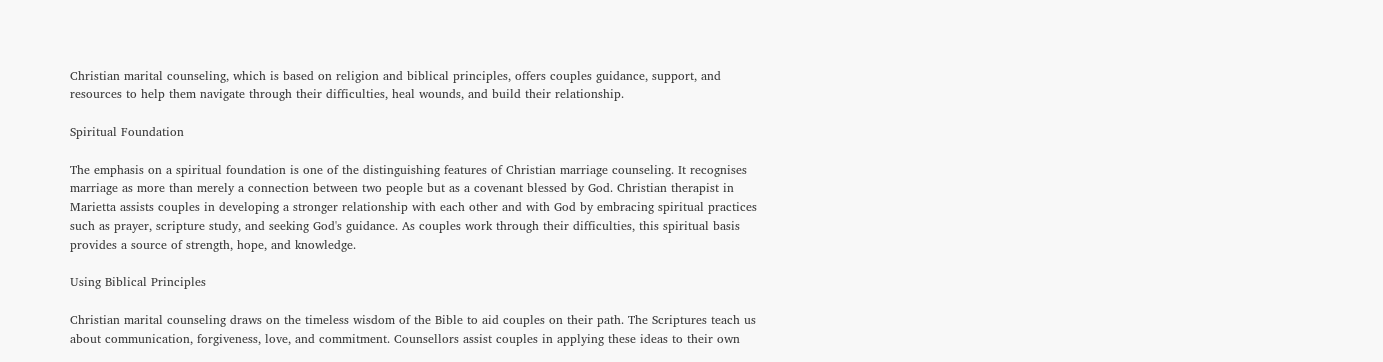Christian marital counseling, which is based on religion and biblical principles, offers couples guidance, support, and resources to help them navigate through their difficulties, heal wounds, and build their relationship.

Spiritual Foundation

The emphasis on a spiritual foundation is one of the distinguishing features of Christian marriage counseling. It recognises marriage as more than merely a connection between two people but as a covenant blessed by God. Christian therapist in Marietta assists couples in developing a stronger relationship with each other and with God by embracing spiritual practices such as prayer, scripture study, and seeking God's guidance. As couples work through their difficulties, this spiritual basis provides a source of strength, hope, and knowledge.

Using Biblical Principles

Christian marital counseling draws on the timeless wisdom of the Bible to aid couples on their path. The Scriptures teach us about communication, forgiveness, love, and commitment. Counsellors assist couples in applying these ideas to their own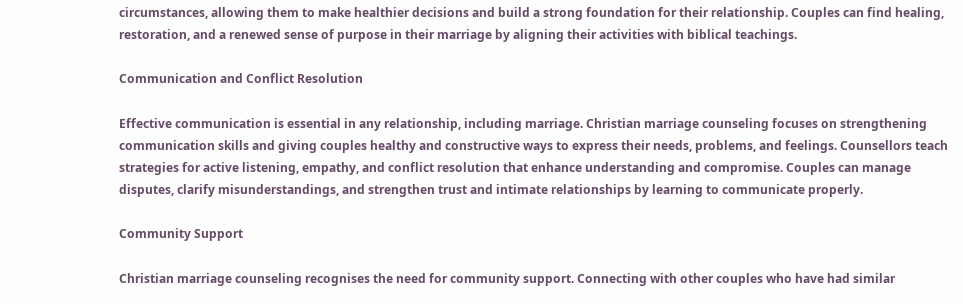circumstances, allowing them to make healthier decisions and build a strong foundation for their relationship. Couples can find healing, restoration, and a renewed sense of purpose in their marriage by aligning their activities with biblical teachings.

Communication and Conflict Resolution

Effective communication is essential in any relationship, including marriage. Christian marriage counseling focuses on strengthening communication skills and giving couples healthy and constructive ways to express their needs, problems, and feelings. Counsellors teach strategies for active listening, empathy, and conflict resolution that enhance understanding and compromise. Couples can manage disputes, clarify misunderstandings, and strengthen trust and intimate relationships by learning to communicate properly.

Community Support

Christian marriage counseling recognises the need for community support. Connecting with other couples who have had similar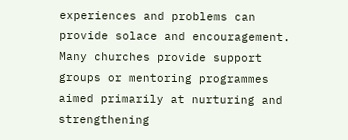experiences and problems can provide solace and encouragement. Many churches provide support groups or mentoring programmes aimed primarily at nurturing and strengthening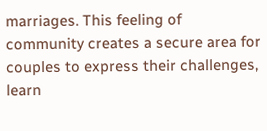marriages. This feeling of community creates a secure area for couples to express their challenges, learn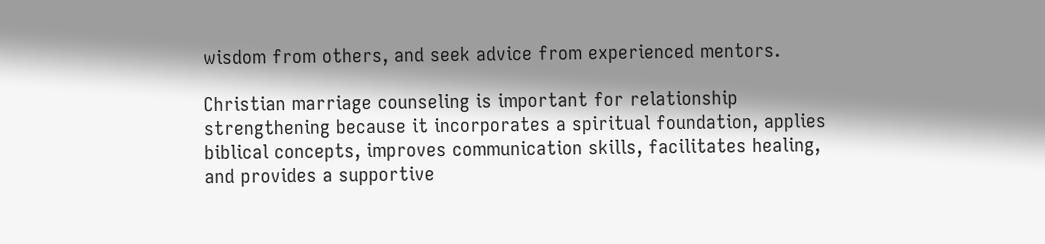wisdom from others, and seek advice from experienced mentors.

Christian marriage counseling is important for relationship strengthening because it incorporates a spiritual foundation, applies biblical concepts, improves communication skills, facilitates healing, and provides a supportive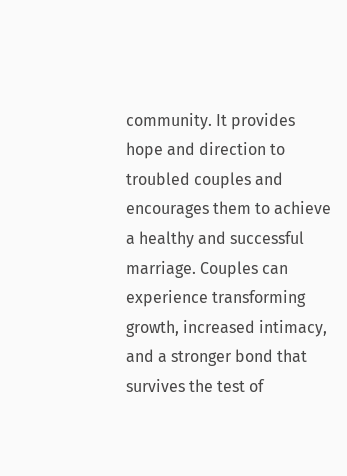community. It provides hope and direction to troubled couples and encourages them to achieve a healthy and successful marriage. Couples can experience transforming growth, increased intimacy, and a stronger bond that survives the test of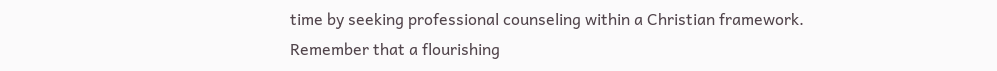time by seeking professional counseling within a Christian framework. Remember that a flourishing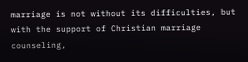marriage is not without its difficulties, but with the support of Christian marriage counseling,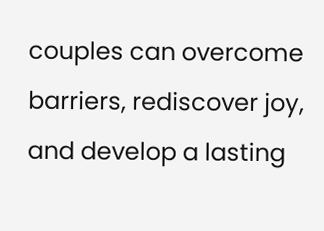couples can overcome barriers, rediscover joy, and develop a lasting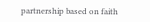partnership based on faith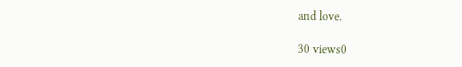and love.

30 views0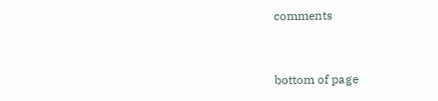comments


bottom of page